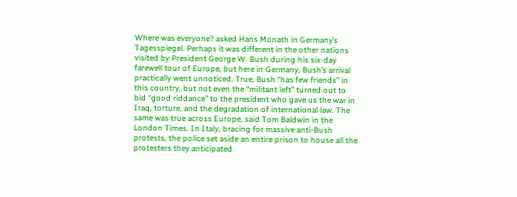Where was everyone? asked Hans Monath in Germany’s Tagesspiegel. Perhaps it was different in the other nations visited by President George W. Bush during his six-day farewell tour of Europe, but here in Germany, Bush’s arrival practically went unnoticed. True, Bush “has few friends” in this country, but not even the “militant left” turned out to bid “good riddance” to the president who gave us the war in Iraq, torture, and the degradation of international law. The same was true across Europe, said Tom Baldwin in the London Times. In Italy, bracing for massive anti-Bush protests, the police set aside an entire prison to house all the protesters they anticipated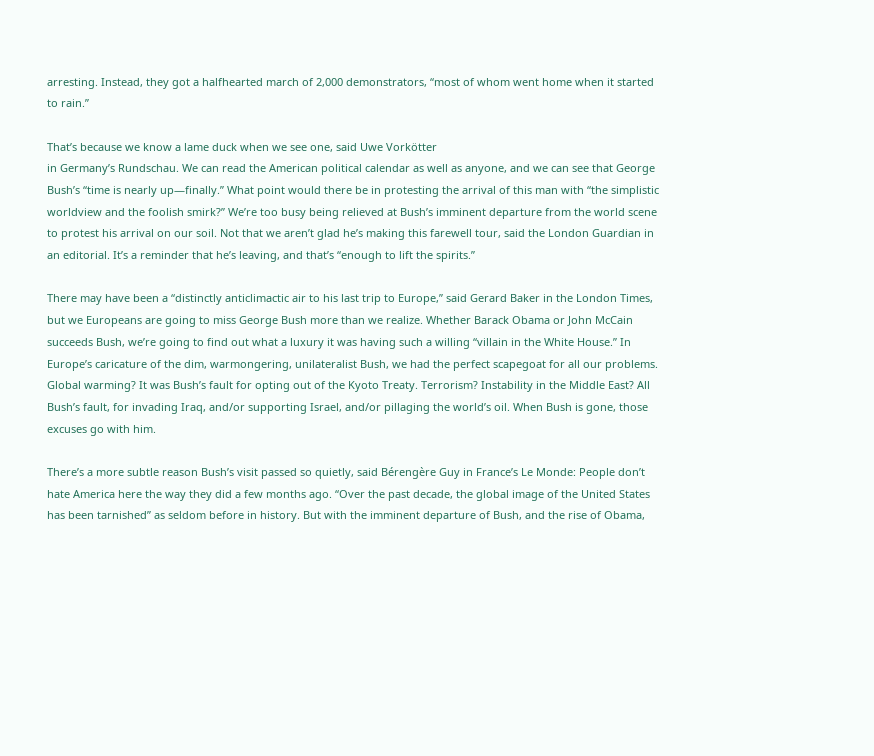arresting. Instead, they got a halfhearted march of 2,000 demonstrators, “most of whom went home when it started to rain.”

That’s because we know a lame duck when we see one, said Uwe Vorkötter
in Germany’s Rundschau. We can read the American political calendar as well as anyone, and we can see that George Bush’s “time is nearly up—finally.” What point would there be in protesting the arrival of this man with “the simplistic worldview and the foolish smirk?” We’re too busy being relieved at Bush’s imminent departure from the world scene to protest his arrival on our soil. Not that we aren’t glad he’s making this farewell tour, said the London Guardian in an editorial. It’s a reminder that he’s leaving, and that’s “enough to lift the spirits.”

There may have been a “distinctly anticlimactic air to his last trip to Europe,” said Gerard Baker in the London Times, but we Europeans are going to miss George Bush more than we realize. Whether Barack Obama or John McCain succeeds Bush, we’re going to find out what a luxury it was having such a willing “villain in the White House.” In Europe’s caricature of the dim, warmongering, unilateralist Bush, we had the perfect scapegoat for all our problems. Global warming? It was Bush’s fault for opting out of the Kyoto Treaty. Terrorism? Instability in the Middle East? All Bush’s fault, for invading Iraq, and/or supporting Israel, and/or pillaging the world’s oil. When Bush is gone, those excuses go with him.

There’s a more subtle reason Bush’s visit passed so quietly, said Bérengère Guy in France’s Le Monde: People don’t hate America here the way they did a few months ago. “Over the past decade, the global image of the United States has been tarnished” as seldom before in history. But with the imminent departure of Bush, and the rise of Obama,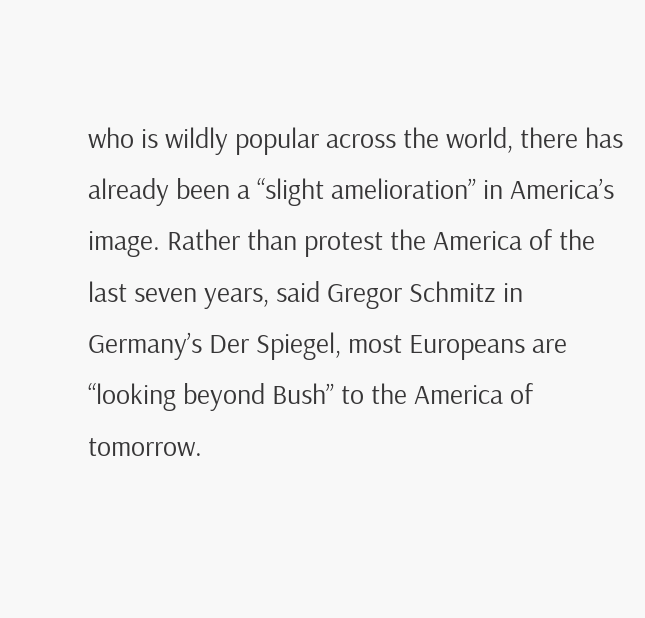who is wildly popular across the world, there has already been a “slight amelioration” in America’s image. Rather than protest the America of the last seven years, said Gregor Schmitz in Germany’s Der Spiegel, most Europeans are “looking beyond Bush” to the America of tomorrow.